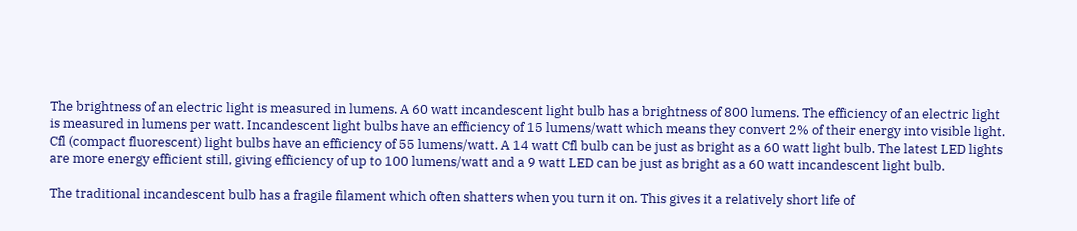The brightness of an electric light is measured in lumens. A 60 watt incandescent light bulb has a brightness of 800 lumens. The efficiency of an electric light is measured in lumens per watt. Incandescent light bulbs have an efficiency of 15 lumens/watt which means they convert 2% of their energy into visible light. Cfl (compact fluorescent) light bulbs have an efficiency of 55 lumens/watt. A 14 watt Cfl bulb can be just as bright as a 60 watt light bulb. The latest LED lights are more energy efficient still, giving efficiency of up to 100 lumens/watt and a 9 watt LED can be just as bright as a 60 watt incandescent light bulb.

The traditional incandescent bulb has a fragile filament which often shatters when you turn it on. This gives it a relatively short life of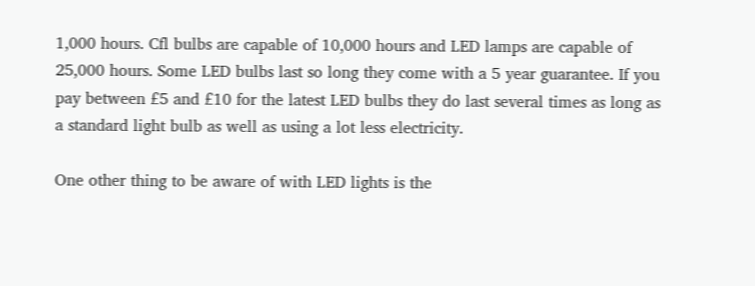1,000 hours. Cfl bulbs are capable of 10,000 hours and LED lamps are capable of 25,000 hours. Some LED bulbs last so long they come with a 5 year guarantee. If you pay between £5 and £10 for the latest LED bulbs they do last several times as long as a standard light bulb as well as using a lot less electricity.

One other thing to be aware of with LED lights is the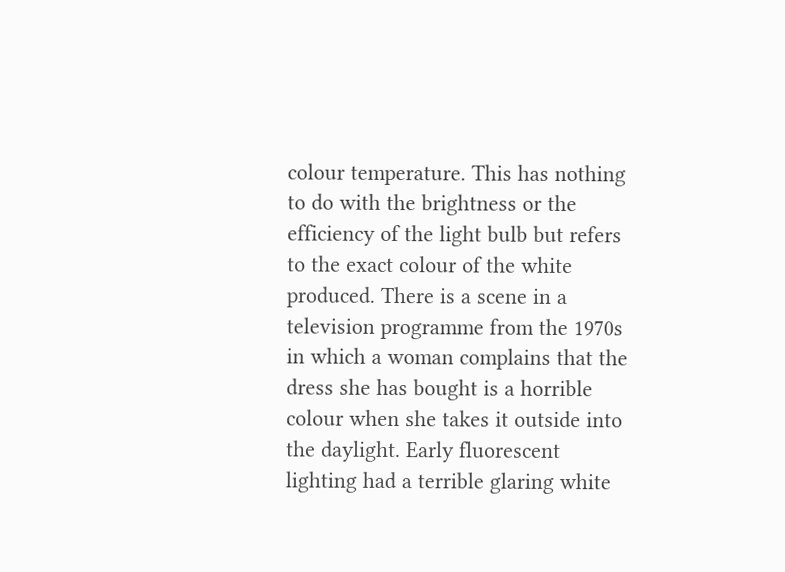colour temperature. This has nothing to do with the brightness or the efficiency of the light bulb but refers to the exact colour of the white produced. There is a scene in a television programme from the 1970s in which a woman complains that the dress she has bought is a horrible colour when she takes it outside into the daylight. Early fluorescent lighting had a terrible glaring white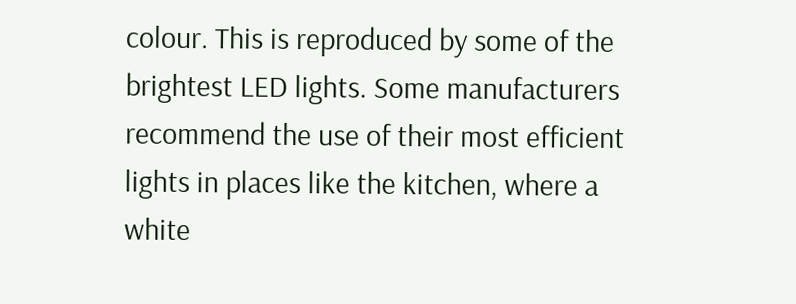colour. This is reproduced by some of the brightest LED lights. Some manufacturers recommend the use of their most efficient lights in places like the kitchen, where a white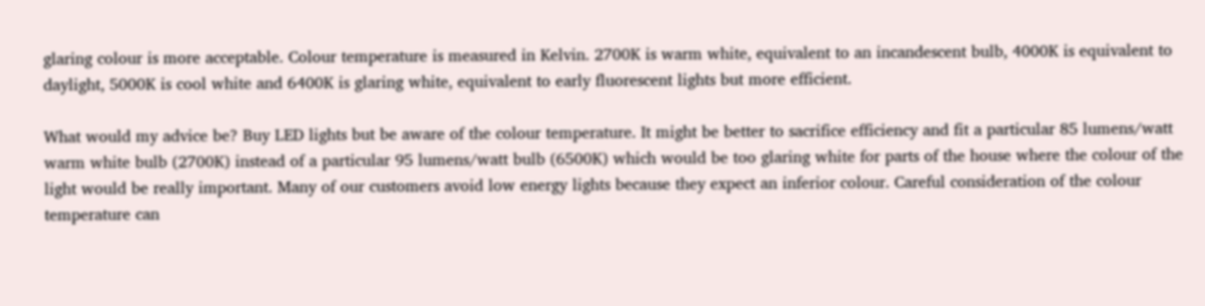glaring colour is more acceptable. Colour temperature is measured in Kelvin. 2700K is warm white, equivalent to an incandescent bulb, 4000K is equivalent to daylight, 5000K is cool white and 6400K is glaring white, equivalent to early fluorescent lights but more efficient.

What would my advice be? Buy LED lights but be aware of the colour temperature. It might be better to sacrifice efficiency and fit a particular 85 lumens/watt warm white bulb (2700K) instead of a particular 95 lumens/watt bulb (6500K) which would be too glaring white for parts of the house where the colour of the light would be really important. Many of our customers avoid low energy lights because they expect an inferior colour. Careful consideration of the colour temperature can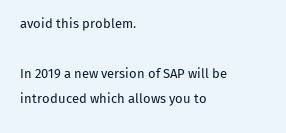avoid this problem.

In 2019 a new version of SAP will be introduced which allows you to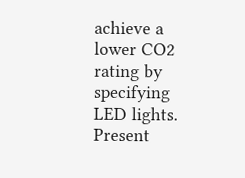achieve a lower CO2 rating by specifying LED lights. Present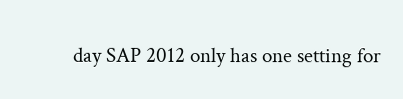day SAP 2012 only has one setting for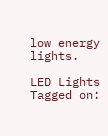low energy lights.

LED Lights
Tagged on: